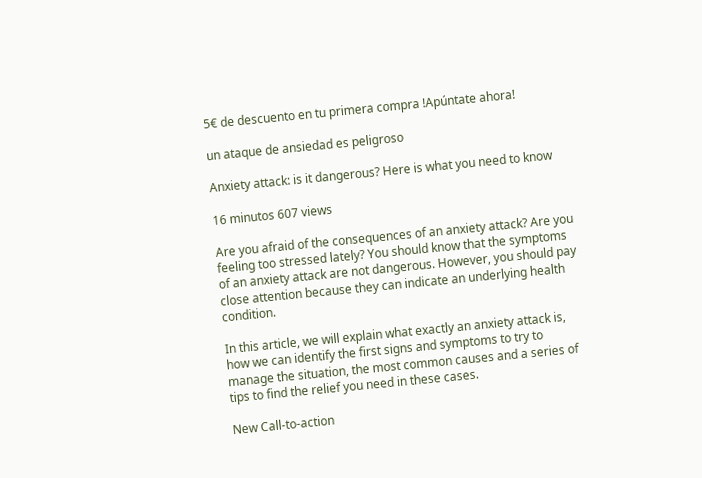5€ de descuento en tu primera compra !Apúntate ahora!

un ataque de ansiedad es peligroso

Anxiety attack: is it dangerous? Here is what you need to know

16 minutos 607 views

Are you afraid of the consequences of an anxiety attack? Are you feeling too stressed lately? You should know that the symptoms of an anxiety attack are not dangerous. However, you should pay close attention because they can indicate an underlying health condition.

In this article, we will explain what exactly an anxiety attack is, how we can identify the first signs and symptoms to try to manage the situation, the most common causes and a series of tips to find the relief you need in these cases.

New Call-to-action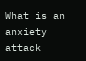What is an anxiety attack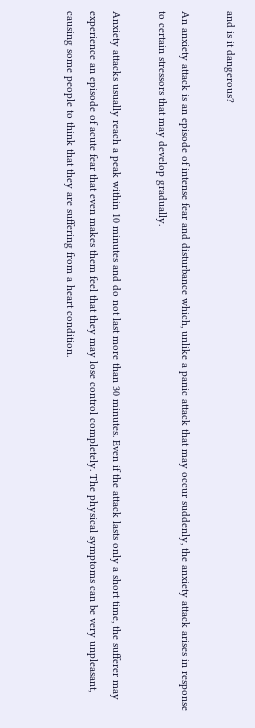and is it dangerous?

An anxiety attack is an episode of intense fear and disturbance which, unlike a panic attack that may occur suddenly, the anxiety attack arises in response to certain stressors that may develop gradually.

Anxiety attacks usually reach a peak within 10 minutes and do not last more than 30 minutes. Even if the attack lasts only a short time, the sufferer may experience an episode of acute fear that even makes them feel that they may lose control completely. The physical symptoms can be very unpleasant, causing some people to think that they are suffering from a heart condition.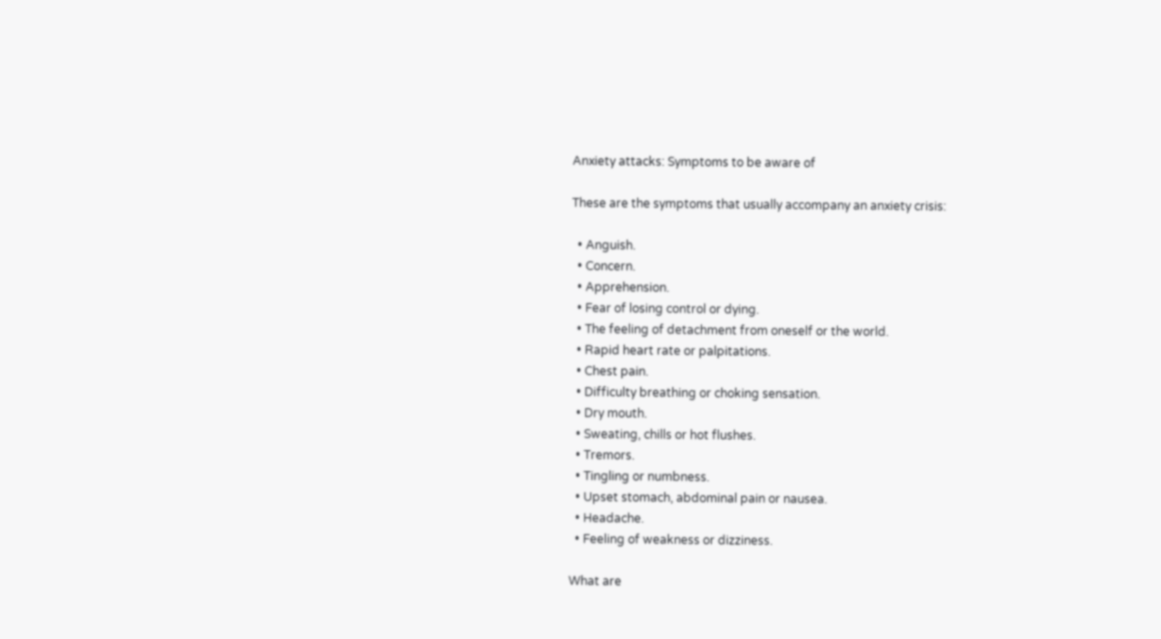Anxiety attacks: Symptoms to be aware of

These are the symptoms that usually accompany an anxiety crisis:

  • Anguish.
  • Concern.
  • Apprehension.
  • Fear of losing control or dying.
  • The feeling of detachment from oneself or the world.
  • Rapid heart rate or palpitations.
  • Chest pain.
  • Difficulty breathing or choking sensation.
  • Dry mouth.
  • Sweating, chills or hot flushes.
  • Tremors.
  • Tingling or numbness.
  • Upset stomach, abdominal pain or nausea.
  • Headache.
  • Feeling of weakness or dizziness.

What are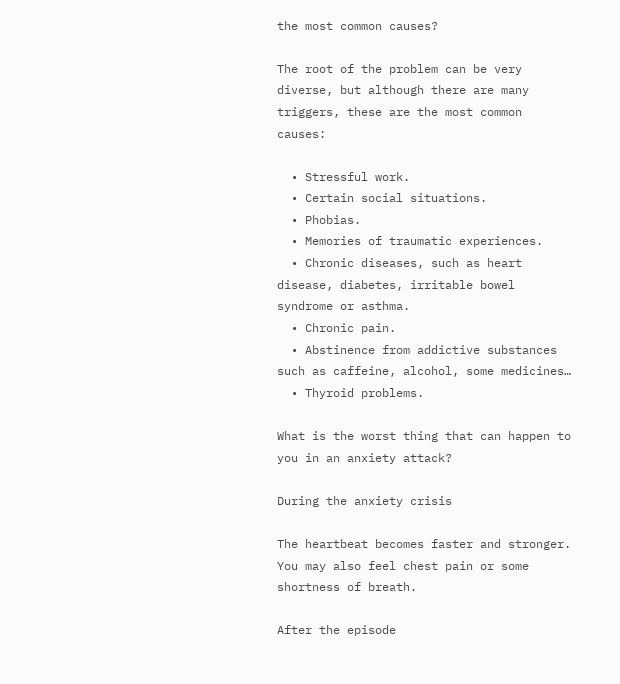the most common causes?

The root of the problem can be very diverse, but although there are many triggers, these are the most common causes:

  • Stressful work.
  • Certain social situations.
  • Phobias.
  • Memories of traumatic experiences.
  • Chronic diseases, such as heart disease, diabetes, irritable bowel syndrome or asthma.
  • Chronic pain.
  • Abstinence from addictive substances such as caffeine, alcohol, some medicines…
  • Thyroid problems.

What is the worst thing that can happen to you in an anxiety attack?

During the anxiety crisis

The heartbeat becomes faster and stronger. You may also feel chest pain or some shortness of breath.

After the episode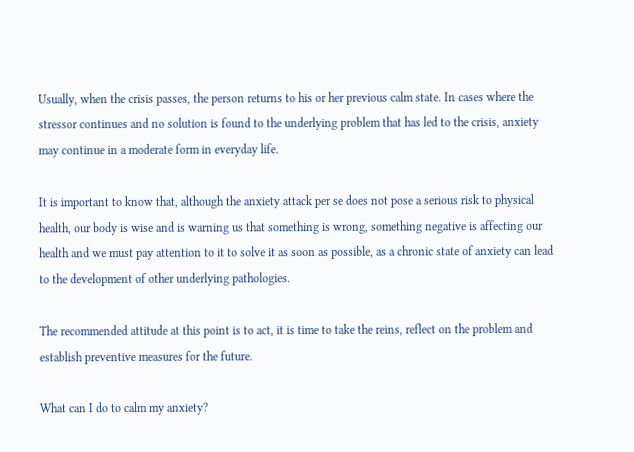Usually, when the crisis passes, the person returns to his or her previous calm state. In cases where the stressor continues and no solution is found to the underlying problem that has led to the crisis, anxiety may continue in a moderate form in everyday life.

It is important to know that, although the anxiety attack per se does not pose a serious risk to physical health, our body is wise and is warning us that something is wrong, something negative is affecting our health and we must pay attention to it to solve it as soon as possible, as a chronic state of anxiety can lead to the development of other underlying pathologies.

The recommended attitude at this point is to act, it is time to take the reins, reflect on the problem and establish preventive measures for the future.

What can I do to calm my anxiety?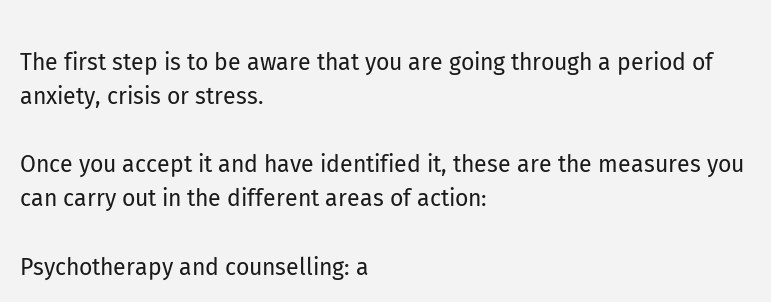The first step is to be aware that you are going through a period of anxiety, crisis or stress.

Once you accept it and have identified it, these are the measures you can carry out in the different areas of action:

Psychotherapy and counselling: a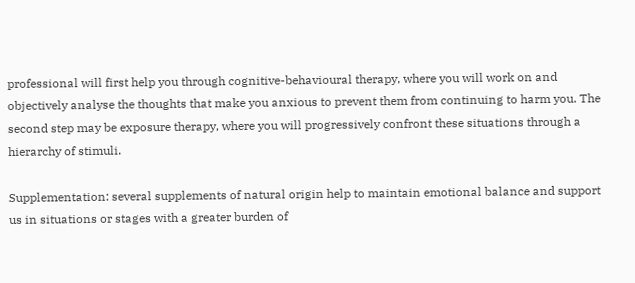professional will first help you through cognitive-behavioural therapy, where you will work on and objectively analyse the thoughts that make you anxious to prevent them from continuing to harm you. The second step may be exposure therapy, where you will progressively confront these situations through a hierarchy of stimuli.

Supplementation: several supplements of natural origin help to maintain emotional balance and support us in situations or stages with a greater burden of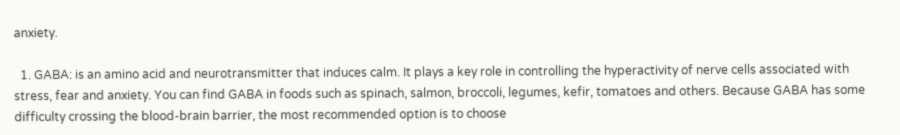anxiety.

  1. GABA: is an amino acid and neurotransmitter that induces calm. It plays a key role in controlling the hyperactivity of nerve cells associated with stress, fear and anxiety. You can find GABA in foods such as spinach, salmon, broccoli, legumes, kefir, tomatoes and others. Because GABA has some difficulty crossing the blood-brain barrier, the most recommended option is to choose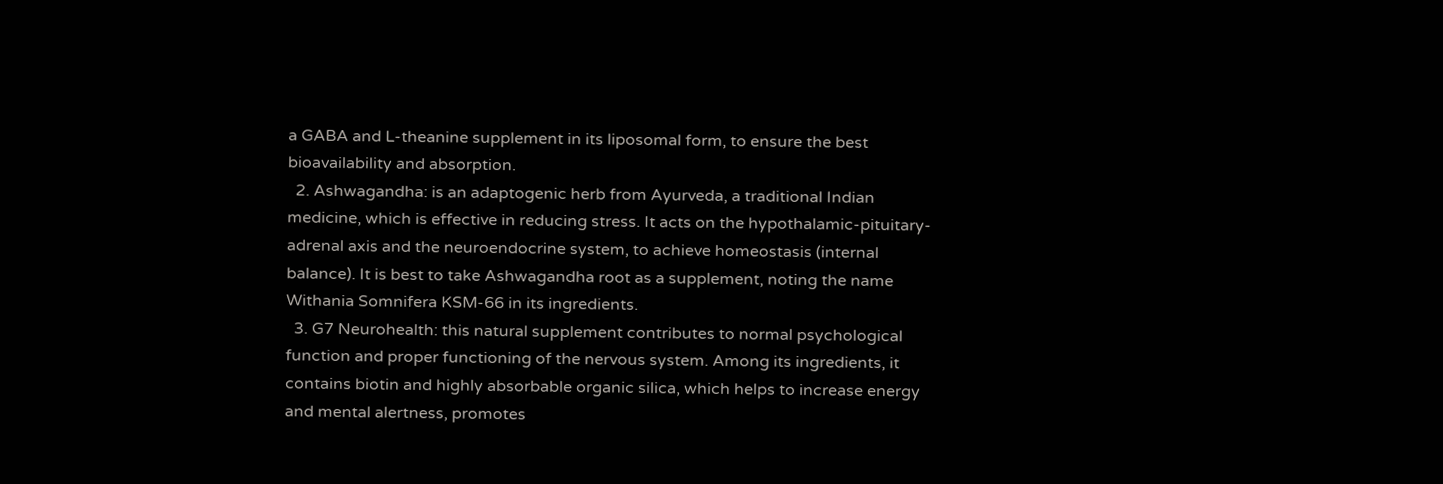a GABA and L-theanine supplement in its liposomal form, to ensure the best bioavailability and absorption.
  2. Ashwagandha: is an adaptogenic herb from Ayurveda, a traditional Indian medicine, which is effective in reducing stress. It acts on the hypothalamic-pituitary-adrenal axis and the neuroendocrine system, to achieve homeostasis (internal balance). It is best to take Ashwagandha root as a supplement, noting the name Withania Somnifera KSM-66 in its ingredients.
  3. G7 Neurohealth: this natural supplement contributes to normal psychological function and proper functioning of the nervous system. Among its ingredients, it contains biotin and highly absorbable organic silica, which helps to increase energy and mental alertness, promotes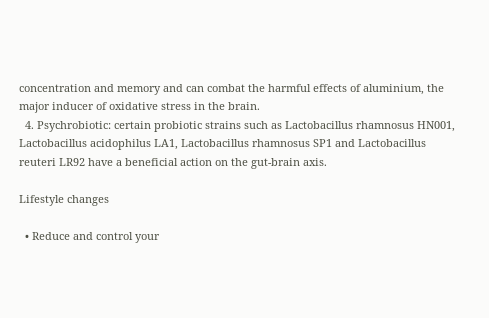concentration and memory and can combat the harmful effects of aluminium, the major inducer of oxidative stress in the brain.
  4. Psychrobiotic: certain probiotic strains such as Lactobacillus rhamnosus HN001, Lactobacillus acidophilus LA1, Lactobacillus rhamnosus SP1 and Lactobacillus reuteri LR92 have a beneficial action on the gut-brain axis.

Lifestyle changes

  • Reduce and control your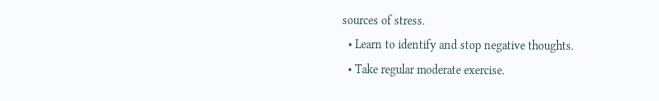sources of stress.
  • Learn to identify and stop negative thoughts.
  • Take regular moderate exercise.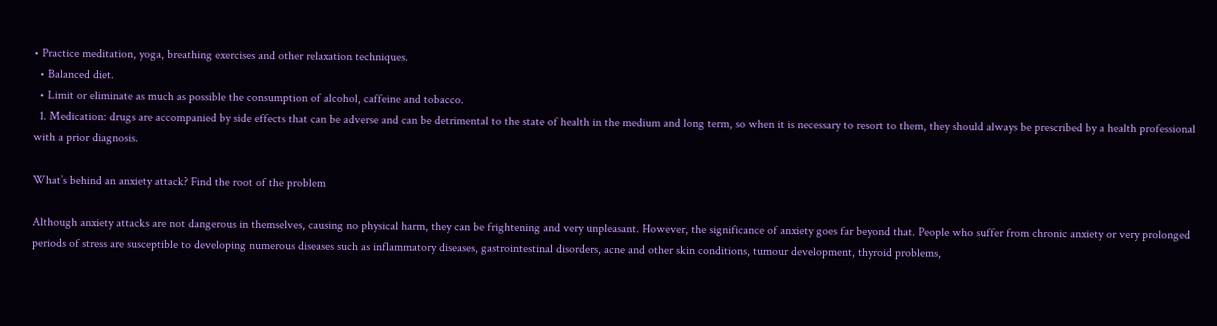• Practice meditation, yoga, breathing exercises and other relaxation techniques.
  • Balanced diet.
  • Limit or eliminate as much as possible the consumption of alcohol, caffeine and tobacco.
  1. Medication: drugs are accompanied by side effects that can be adverse and can be detrimental to the state of health in the medium and long term, so when it is necessary to resort to them, they should always be prescribed by a health professional with a prior diagnosis.

What’s behind an anxiety attack? Find the root of the problem

Although anxiety attacks are not dangerous in themselves, causing no physical harm, they can be frightening and very unpleasant. However, the significance of anxiety goes far beyond that. People who suffer from chronic anxiety or very prolonged periods of stress are susceptible to developing numerous diseases such as inflammatory diseases, gastrointestinal disorders, acne and other skin conditions, tumour development, thyroid problems,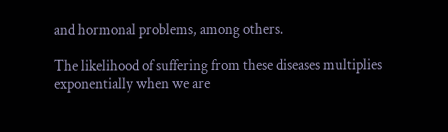and hormonal problems, among others.

The likelihood of suffering from these diseases multiplies exponentially when we are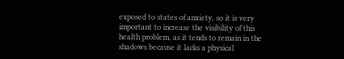exposed to states of anxiety, so it is very important to increase the visibility of this health problem, as it tends to remain in the shadows because it lacks a physical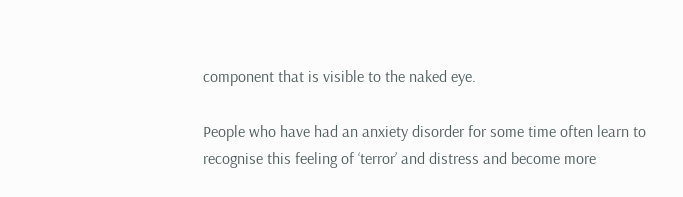component that is visible to the naked eye.

People who have had an anxiety disorder for some time often learn to recognise this feeling of ‘terror’ and distress and become more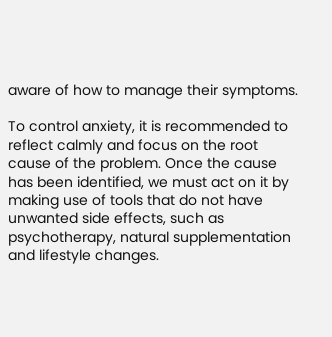aware of how to manage their symptoms.

To control anxiety, it is recommended to reflect calmly and focus on the root cause of the problem. Once the cause has been identified, we must act on it by making use of tools that do not have unwanted side effects, such as psychotherapy, natural supplementation and lifestyle changes.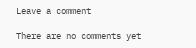Leave a comment

There are no comments yet